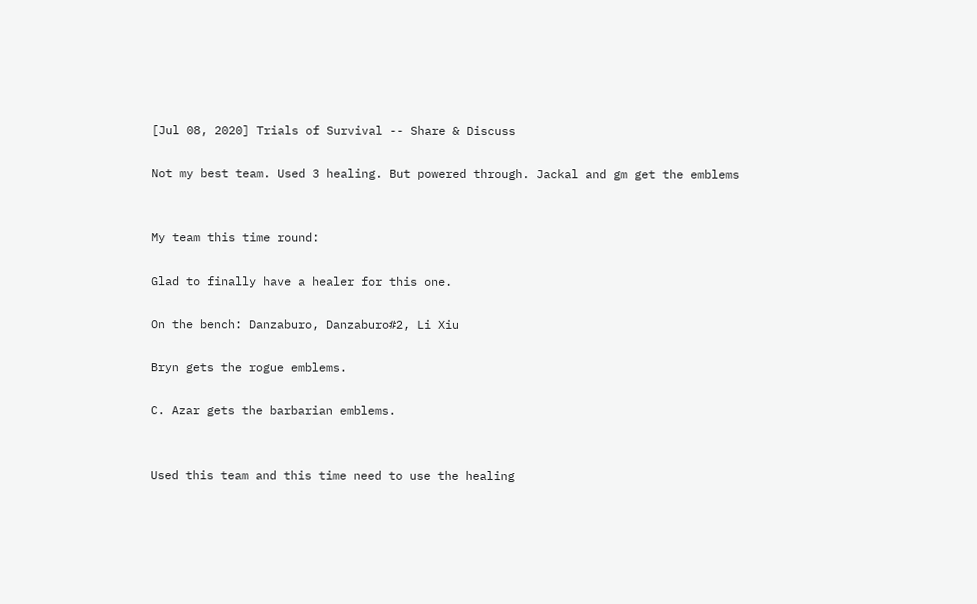[Jul 08, 2020] Trials of Survival -- Share & Discuss

Not my best team. Used 3 healing. But powered through. Jackal and gm get the emblems


My team this time round:

Glad to finally have a healer for this one.

On the bench: Danzaburo, Danzaburo#2, Li Xiu

Bryn gets the rogue emblems.

C. Azar gets the barbarian emblems.


Used this team and this time need to use the healing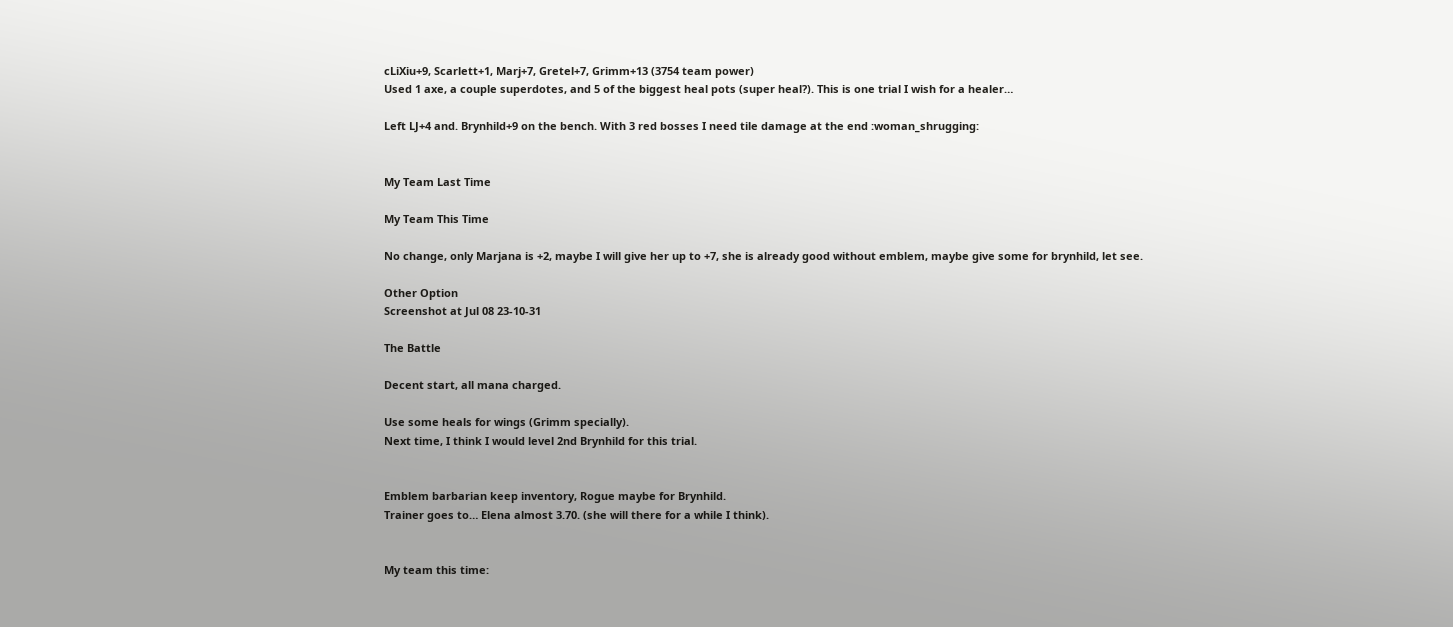cLiXiu+9, Scarlett+1, Marj+7, Gretel+7, Grimm+13 (3754 team power)
Used 1 axe, a couple superdotes, and 5 of the biggest heal pots (super heal?). This is one trial I wish for a healer…

Left LJ+4 and. Brynhild+9 on the bench. With 3 red bosses I need tile damage at the end :woman_shrugging:


My Team Last Time

My Team This Time

No change, only Marjana is +2, maybe I will give her up to +7, she is already good without emblem, maybe give some for brynhild, let see.

Other Option
Screenshot at Jul 08 23-10-31

The Battle

Decent start, all mana charged.

Use some heals for wings (Grimm specially).
Next time, I think I would level 2nd Brynhild for this trial.


Emblem barbarian keep inventory, Rogue maybe for Brynhild.
Trainer goes to… Elena almost 3.70. (she will there for a while I think).


My team this time: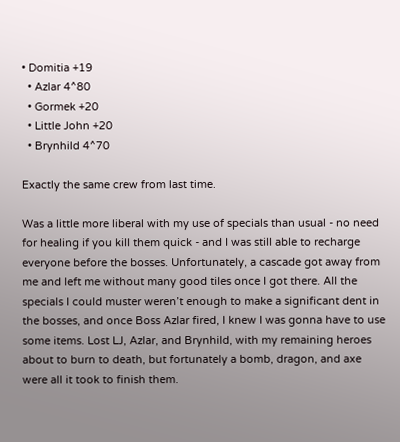• Domitia +19
  • Azlar 4^80
  • Gormek +20
  • Little John +20
  • Brynhild 4^70

Exactly the same crew from last time.

Was a little more liberal with my use of specials than usual - no need for healing if you kill them quick - and I was still able to recharge everyone before the bosses. Unfortunately, a cascade got away from me and left me without many good tiles once I got there. All the specials I could muster weren’t enough to make a significant dent in the bosses, and once Boss Azlar fired, I knew I was gonna have to use some items. Lost LJ, Azlar, and Brynhild, with my remaining heroes about to burn to death, but fortunately a bomb, dragon, and axe were all it took to finish them.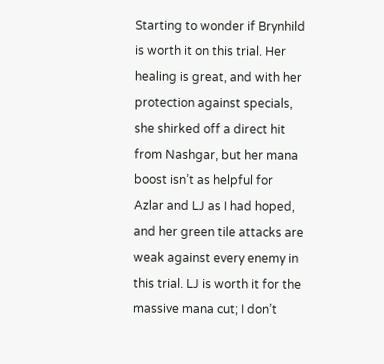Starting to wonder if Brynhild is worth it on this trial. Her healing is great, and with her protection against specials, she shirked off a direct hit from Nashgar, but her mana boost isn’t as helpful for Azlar and LJ as I had hoped, and her green tile attacks are weak against every enemy in this trial. LJ is worth it for the massive mana cut; I don’t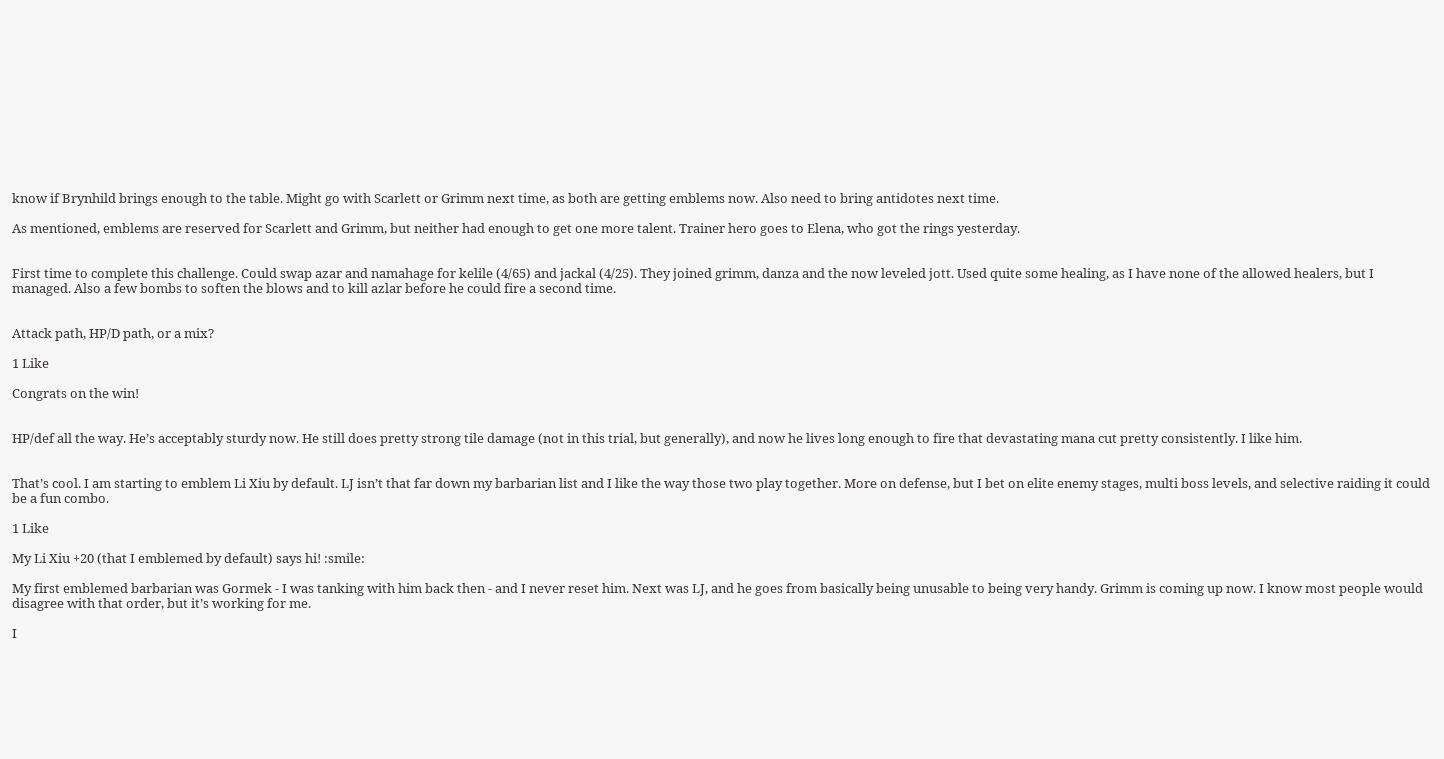know if Brynhild brings enough to the table. Might go with Scarlett or Grimm next time, as both are getting emblems now. Also need to bring antidotes next time.

As mentioned, emblems are reserved for Scarlett and Grimm, but neither had enough to get one more talent. Trainer hero goes to Elena, who got the rings yesterday.


First time to complete this challenge. Could swap azar and namahage for kelile (4/65) and jackal (4/25). They joined grimm, danza and the now leveled jott. Used quite some healing, as I have none of the allowed healers, but I managed. Also a few bombs to soften the blows and to kill azlar before he could fire a second time.


Attack path, HP/D path, or a mix?

1 Like

Congrats on the win!


HP/def all the way. He’s acceptably sturdy now. He still does pretty strong tile damage (not in this trial, but generally), and now he lives long enough to fire that devastating mana cut pretty consistently. I like him.


That’s cool. I am starting to emblem Li Xiu by default. LJ isn’t that far down my barbarian list and I like the way those two play together. More on defense, but I bet on elite enemy stages, multi boss levels, and selective raiding it could be a fun combo.

1 Like

My Li Xiu +20 (that I emblemed by default) says hi! :smile:

My first emblemed barbarian was Gormek - I was tanking with him back then - and I never reset him. Next was LJ, and he goes from basically being unusable to being very handy. Grimm is coming up now. I know most people would disagree with that order, but it’s working for me.

I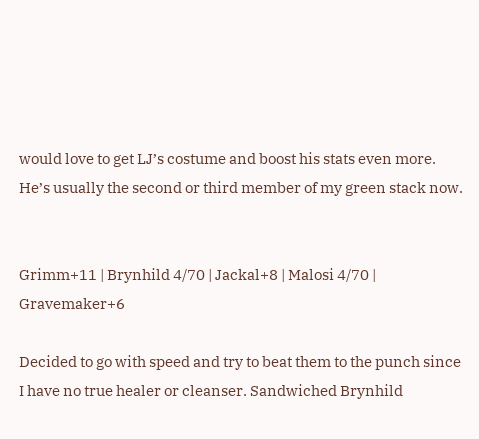would love to get LJ’s costume and boost his stats even more. He’s usually the second or third member of my green stack now.


Grimm+11 | Brynhild 4/70 | Jackal+8 | Malosi 4/70 | Gravemaker+6

Decided to go with speed and try to beat them to the punch since I have no true healer or cleanser. Sandwiched Brynhild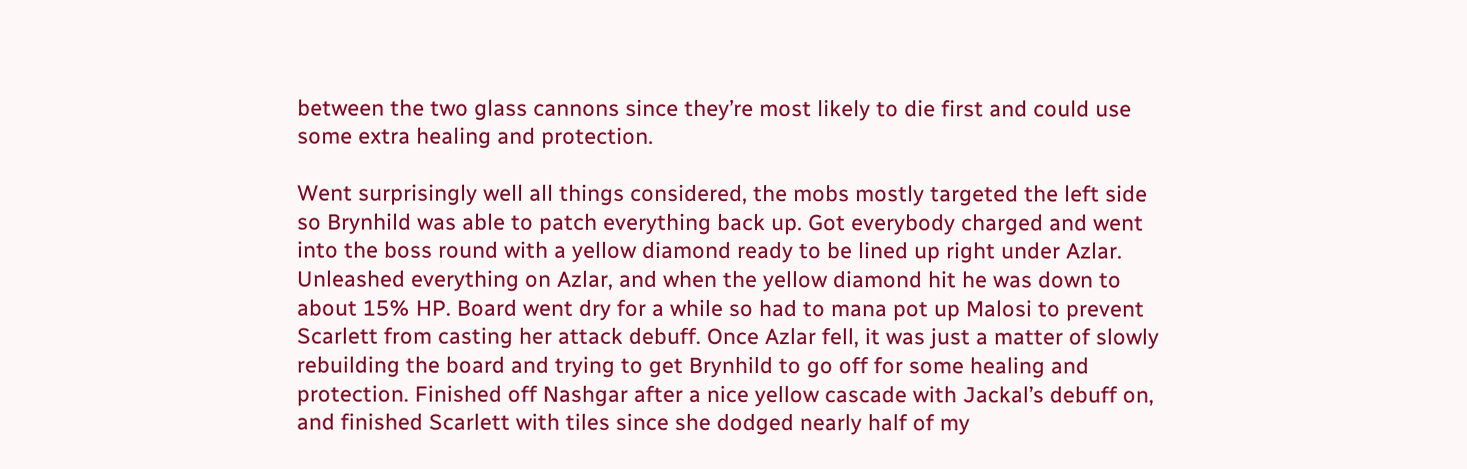between the two glass cannons since they’re most likely to die first and could use some extra healing and protection.

Went surprisingly well all things considered, the mobs mostly targeted the left side so Brynhild was able to patch everything back up. Got everybody charged and went into the boss round with a yellow diamond ready to be lined up right under Azlar. Unleashed everything on Azlar, and when the yellow diamond hit he was down to about 15% HP. Board went dry for a while so had to mana pot up Malosi to prevent Scarlett from casting her attack debuff. Once Azlar fell, it was just a matter of slowly rebuilding the board and trying to get Brynhild to go off for some healing and protection. Finished off Nashgar after a nice yellow cascade with Jackal’s debuff on, and finished Scarlett with tiles since she dodged nearly half of my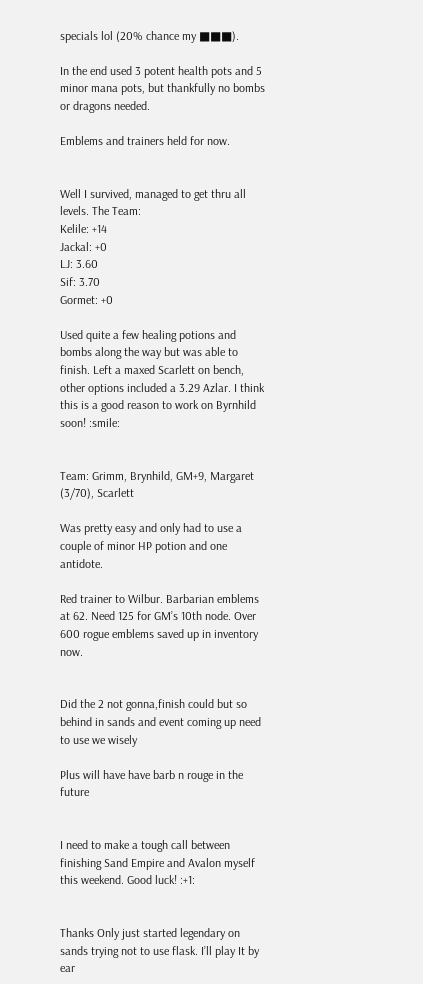specials lol (20% chance my ■■■).

In the end used 3 potent health pots and 5 minor mana pots, but thankfully no bombs or dragons needed.

Emblems and trainers held for now.


Well I survived, managed to get thru all levels. The Team:
Kelile: +14
Jackal: +0
LJ: 3.60
Sif: 3.70
Gormet: +0

Used quite a few healing potions and bombs along the way but was able to finish. Left a maxed Scarlett on bench, other options included a 3.29 Azlar. I think this is a good reason to work on Byrnhild soon! :smile:


Team: Grimm, Brynhild, GM+9, Margaret (3/70), Scarlett

Was pretty easy and only had to use a couple of minor HP potion and one antidote.

Red trainer to Wilbur. Barbarian emblems at 62. Need 125 for GM’s 10th node. Over 600 rogue emblems saved up in inventory now.


Did the 2 not gonna,finish could but so behind in sands and event coming up need to use we wisely

Plus will have have barb n rouge in the future


I need to make a tough call between finishing Sand Empire and Avalon myself this weekend. Good luck! :+1:


Thanks Only just started legendary on sands trying not to use flask. I’ll play It by ear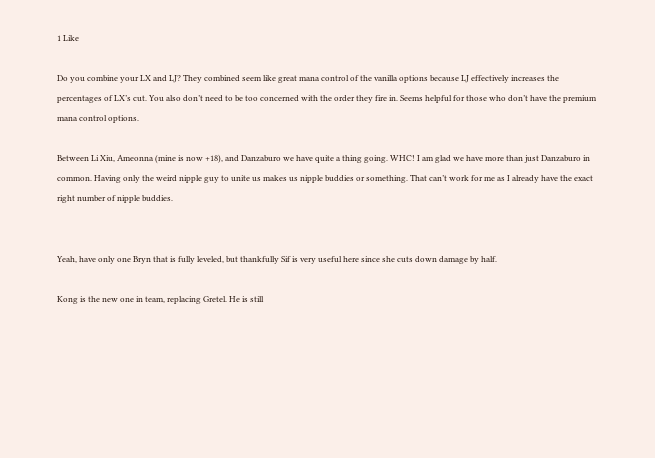1 Like

Do you combine your LX and LJ? They combined seem like great mana control of the vanilla options because LJ effectively increases the percentages of LX’s cut. You also don’t need to be too concerned with the order they fire in. Seems helpful for those who don’t have the premium mana control options.

Between Li Xiu, Ameonna (mine is now +18), and Danzaburo we have quite a thing going. WHC! I am glad we have more than just Danzaburo in common. Having only the weird nipple guy to unite us makes us nipple buddies or something. That can’t work for me as I already have the exact right number of nipple buddies.


Yeah, have only one Bryn that is fully leveled, but thankfully Sif is very useful here since she cuts down damage by half.

Kong is the new one in team, replacing Gretel. He is still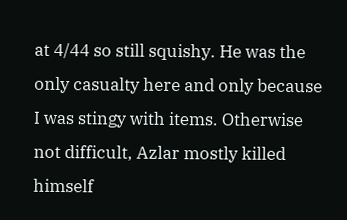at 4/44 so still squishy. He was the only casualty here and only because I was stingy with items. Otherwise not difficult, Azlar mostly killed himself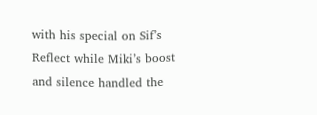with his special on Sif’s Reflect while Miki’s boost and silence handled the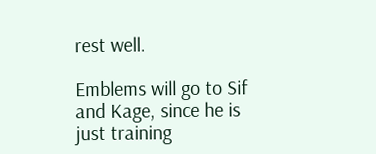rest well.

Emblems will go to Sif and Kage, since he is just training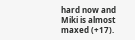hard now and Miki is almost maxed (+17).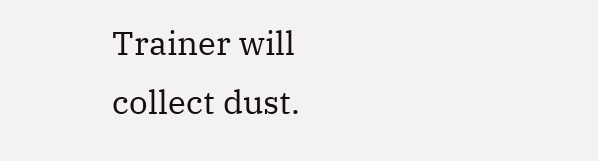Trainer will collect dust.